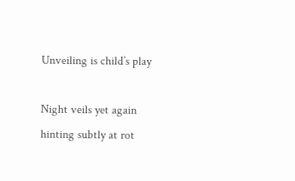Unveiling is child’s play

Night veils yet again hinting subtly at rot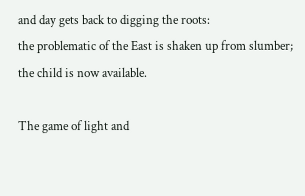and day gets back to digging the roots:
the problematic of the East is shaken up from slumber; the child is now available.

The game of light and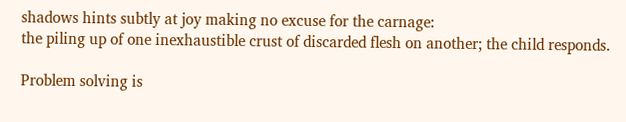shadows hints subtly at joy making no excuse for the carnage:
the piling up of one inexhaustible crust of discarded flesh on another; the child responds.

Problem solving is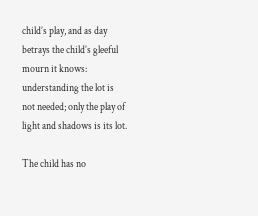child’s play, and as day betrays the child’s gleeful mourn it knows:
understanding the lot is not needed; only the play of light and shadows is its lot.

The child has no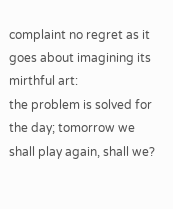complaint no regret as it goes about imagining its mirthful art:
the problem is solved for the day; tomorrow we shall play again, shall we?